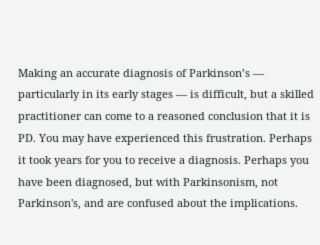Making an accurate diagnosis of Parkinson’s — particularly in its early stages — is difficult, but a skilled practitioner can come to a reasoned conclusion that it is PD. You may have experienced this frustration. Perhaps it took years for you to receive a diagnosis. Perhaps you have been diagnosed, but with Parkinsonism, not Parkinson's, and are confused about the implications.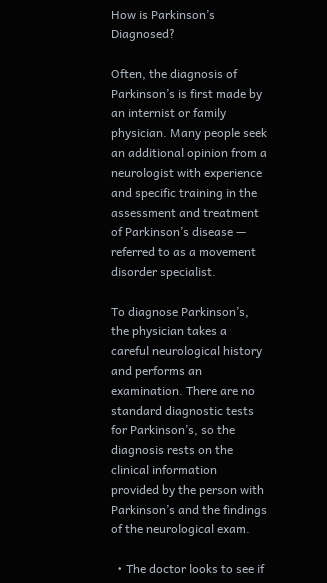How is Parkinson’s Diagnosed?

Often, the diagnosis of Parkinson’s is first made by an internist or family physician. Many people seek an additional opinion from a neurologist with experience and specific training in the assessment and treatment of Parkinson’s disease — referred to as a movement disorder specialist.

To diagnose Parkinson’s, the physician takes a careful neurological history and performs an examination. There are no standard diagnostic tests for Parkinson’s, so the diagnosis rests on the clinical information provided by the person with Parkinson’s and the findings of the neurological exam.

  • The doctor looks to see if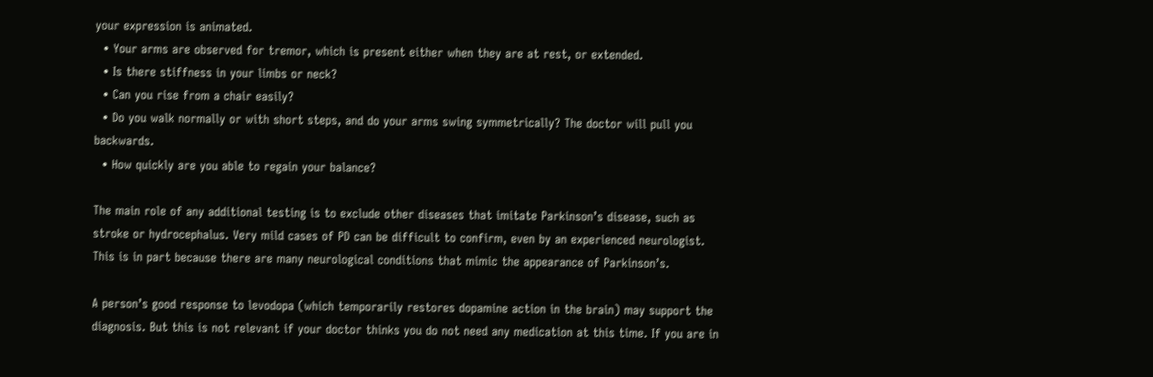your expression is animated.
  • Your arms are observed for tremor, which is present either when they are at rest, or extended.
  • Is there stiffness in your limbs or neck?
  • Can you rise from a chair easily?
  • Do you walk normally or with short steps, and do your arms swing symmetrically? The doctor will pull you backwards.
  • How quickly are you able to regain your balance?

The main role of any additional testing is to exclude other diseases that imitate Parkinson’s disease, such as stroke or hydrocephalus. Very mild cases of PD can be difficult to confirm, even by an experienced neurologist. This is in part because there are many neurological conditions that mimic the appearance of Parkinson’s.

A person’s good response to levodopa (which temporarily restores dopamine action in the brain) may support the diagnosis. But this is not relevant if your doctor thinks you do not need any medication at this time. If you are in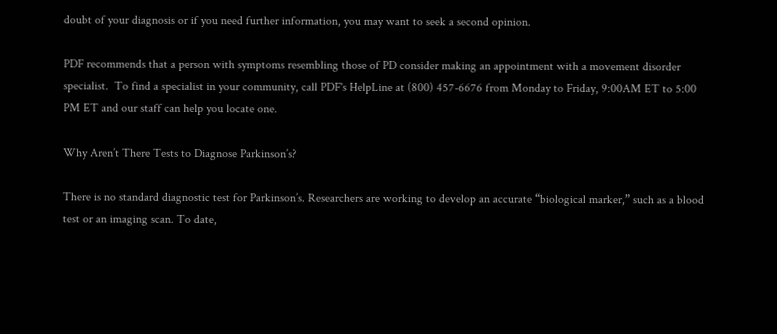doubt of your diagnosis or if you need further information, you may want to seek a second opinion.

PDF recommends that a person with symptoms resembling those of PD consider making an appointment with a movement disorder specialist.  To find a specialist in your community, call PDF's HelpLine at (800) 457-6676 from Monday to Friday, 9:00AM ET to 5:00 PM ET and our staff can help you locate one.

Why Aren’t There Tests to Diagnose Parkinson’s?

There is no standard diagnostic test for Parkinson’s. Researchers are working to develop an accurate “biological marker,” such as a blood test or an imaging scan. To date,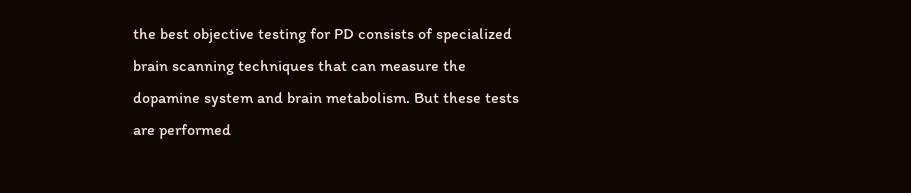the best objective testing for PD consists of specialized brain scanning techniques that can measure the dopamine system and brain metabolism. But these tests are performed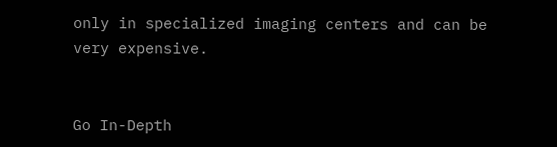only in specialized imaging centers and can be very expensive.


Go In-Depth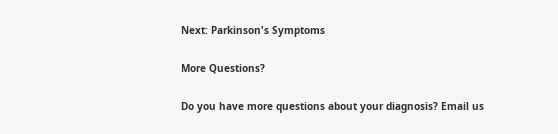Next: Parkinson's Symptoms

More Questions?

Do you have more questions about your diagnosis? Email us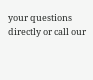your questions directly or call our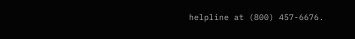helpline at (800) 457-6676.